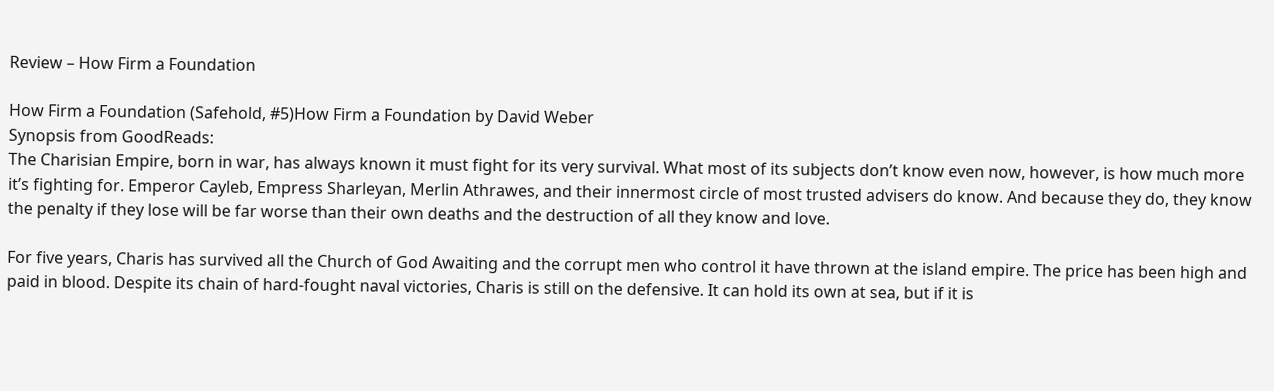Review – How Firm a Foundation

How Firm a Foundation (Safehold, #5)How Firm a Foundation by David Weber
Synopsis from GoodReads:
The Charisian Empire, born in war, has always known it must fight for its very survival. What most of its subjects don’t know even now, however, is how much more it’s fighting for. Emperor Cayleb, Empress Sharleyan, Merlin Athrawes, and their innermost circle of most trusted advisers do know. And because they do, they know the penalty if they lose will be far worse than their own deaths and the destruction of all they know and love.

For five years, Charis has survived all the Church of God Awaiting and the corrupt men who control it have thrown at the island empire. The price has been high and paid in blood. Despite its chain of hard-fought naval victories, Charis is still on the defensive. It can hold its own at sea, but if it is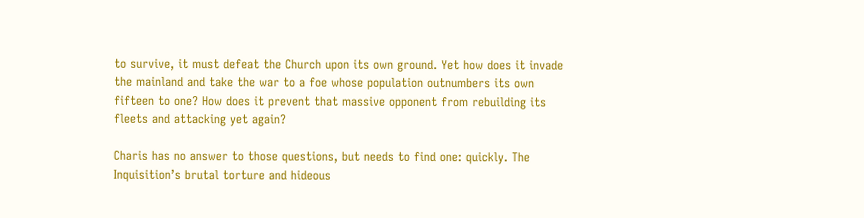to survive, it must defeat the Church upon its own ground. Yet how does it invade the mainland and take the war to a foe whose population outnumbers its own fifteen to one? How does it prevent that massive opponent from rebuilding its fleets and attacking yet again?

Charis has no answer to those questions, but needs to find one: quickly. The Inquisition’s brutal torture and hideous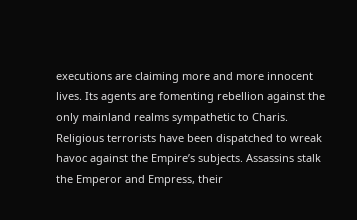executions are claiming more and more innocent lives. Its agents are fomenting rebellion against the only mainland realms sympathetic to Charis. Religious terrorists have been dispatched to wreak havoc against the Empire’s subjects. Assassins stalk the Emperor and Empress, their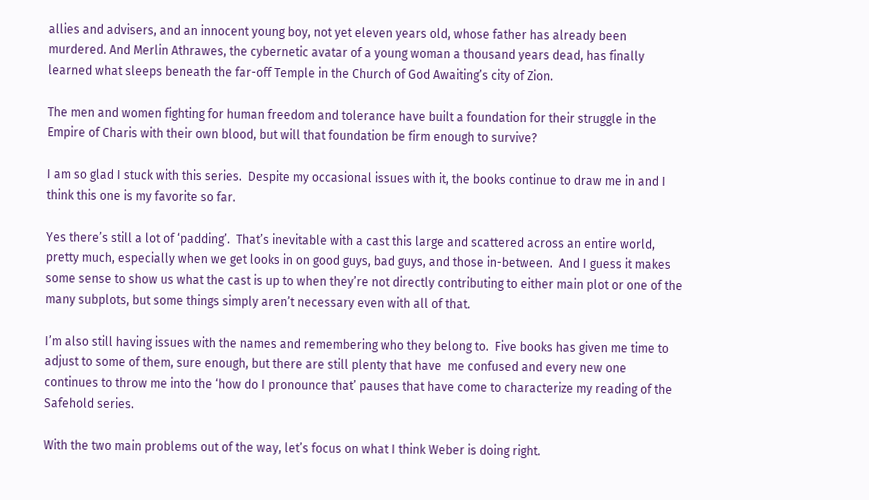allies and advisers, and an innocent young boy, not yet eleven years old, whose father has already been murdered. And Merlin Athrawes, the cybernetic avatar of a young woman a thousand years dead, has finally learned what sleeps beneath the far-off Temple in the Church of God Awaiting’s city of Zion.

The men and women fighting for human freedom and tolerance have built a foundation for their struggle in the Empire of Charis with their own blood, but will that foundation be firm enough to survive?

I am so glad I stuck with this series.  Despite my occasional issues with it, the books continue to draw me in and I think this one is my favorite so far.

Yes there’s still a lot of ‘padding’.  That’s inevitable with a cast this large and scattered across an entire world, pretty much, especially when we get looks in on good guys, bad guys, and those in-between.  And I guess it makes some sense to show us what the cast is up to when they’re not directly contributing to either main plot or one of the many subplots, but some things simply aren’t necessary even with all of that.

I’m also still having issues with the names and remembering who they belong to.  Five books has given me time to adjust to some of them, sure enough, but there are still plenty that have  me confused and every new one continues to throw me into the ‘how do I pronounce that’ pauses that have come to characterize my reading of the Safehold series.

With the two main problems out of the way, let’s focus on what I think Weber is doing right.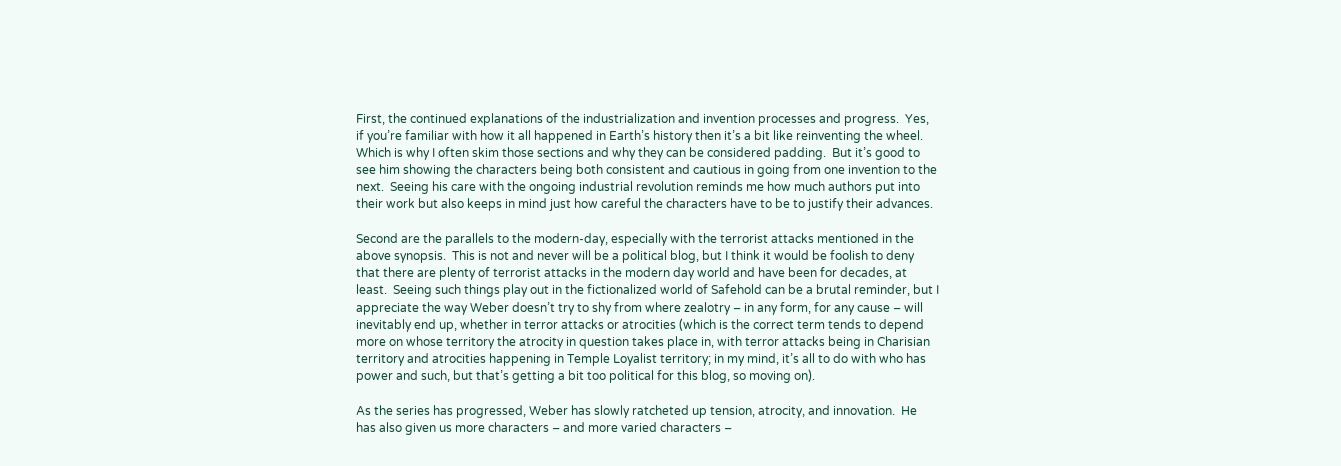First, the continued explanations of the industrialization and invention processes and progress.  Yes, if you’re familiar with how it all happened in Earth’s history then it’s a bit like reinventing the wheel.  Which is why I often skim those sections and why they can be considered padding.  But it’s good to see him showing the characters being both consistent and cautious in going from one invention to the next.  Seeing his care with the ongoing industrial revolution reminds me how much authors put into their work but also keeps in mind just how careful the characters have to be to justify their advances.

Second are the parallels to the modern-day, especially with the terrorist attacks mentioned in the above synopsis.  This is not and never will be a political blog, but I think it would be foolish to deny that there are plenty of terrorist attacks in the modern day world and have been for decades, at least.  Seeing such things play out in the fictionalized world of Safehold can be a brutal reminder, but I appreciate the way Weber doesn’t try to shy from where zealotry – in any form, for any cause – will inevitably end up, whether in terror attacks or atrocities (which is the correct term tends to depend more on whose territory the atrocity in question takes place in, with terror attacks being in Charisian territory and atrocities happening in Temple Loyalist territory; in my mind, it’s all to do with who has power and such, but that’s getting a bit too political for this blog, so moving on).

As the series has progressed, Weber has slowly ratcheted up tension, atrocity, and innovation.  He has also given us more characters – and more varied characters –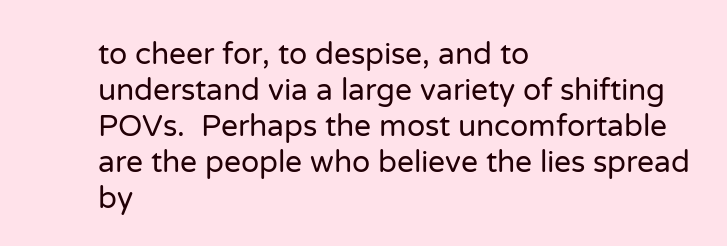to cheer for, to despise, and to understand via a large variety of shifting POVs.  Perhaps the most uncomfortable are the people who believe the lies spread by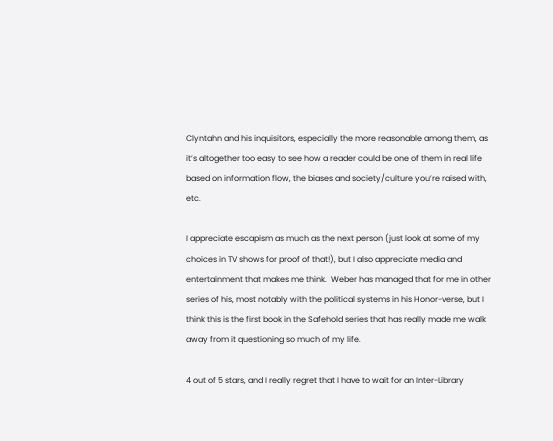Clyntahn and his inquisitors, especially the more reasonable among them, as it’s altogether too easy to see how a reader could be one of them in real life based on information flow, the biases and society/culture you’re raised with, etc.

I appreciate escapism as much as the next person (just look at some of my choices in TV shows for proof of that!), but I also appreciate media and entertainment that makes me think.  Weber has managed that for me in other series of his, most notably with the political systems in his Honor-verse, but I think this is the first book in the Safehold series that has really made me walk away from it questioning so much of my life.

4 out of 5 stars, and I really regret that I have to wait for an Inter-Library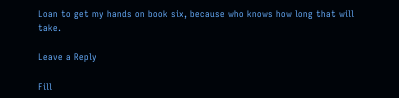Loan to get my hands on book six, because who knows how long that will take.

Leave a Reply

Fill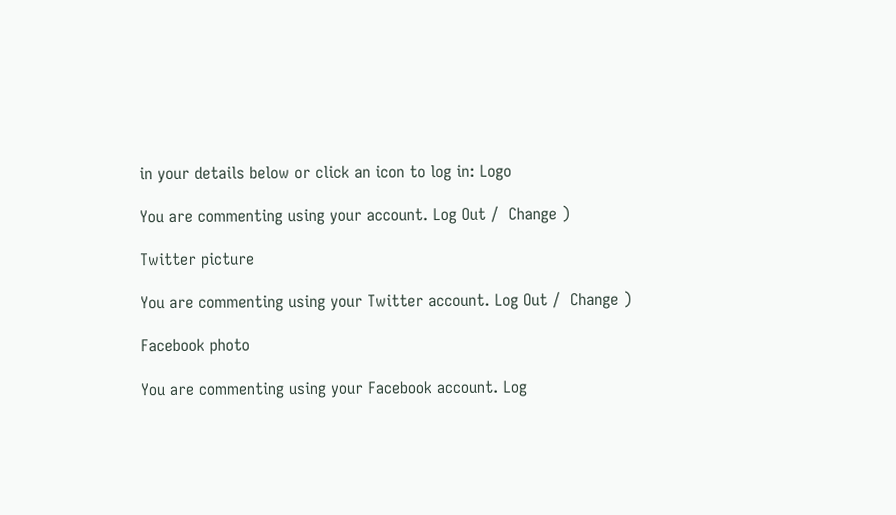in your details below or click an icon to log in: Logo

You are commenting using your account. Log Out /  Change )

Twitter picture

You are commenting using your Twitter account. Log Out /  Change )

Facebook photo

You are commenting using your Facebook account. Log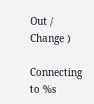Out /  Change )

Connecting to %s